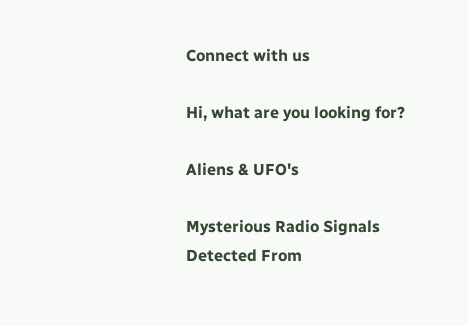Connect with us

Hi, what are you looking for?

Aliens & UFO's

Mysterious Radio Signals Detected From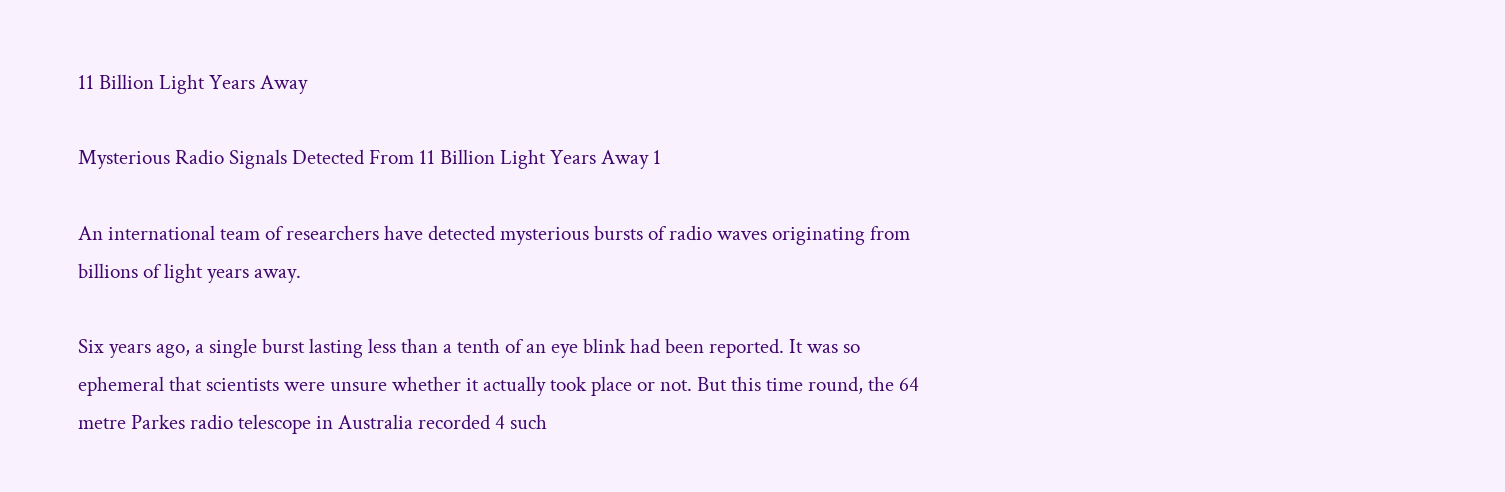11 Billion Light Years Away

Mysterious Radio Signals Detected From 11 Billion Light Years Away 1

An international team of researchers have detected mysterious bursts of radio waves originating from billions of light years away.

Six years ago, a single burst lasting less than a tenth of an eye blink had been reported. It was so ephemeral that scientists were unsure whether it actually took place or not. But this time round, the 64 metre Parkes radio telescope in Australia recorded 4 such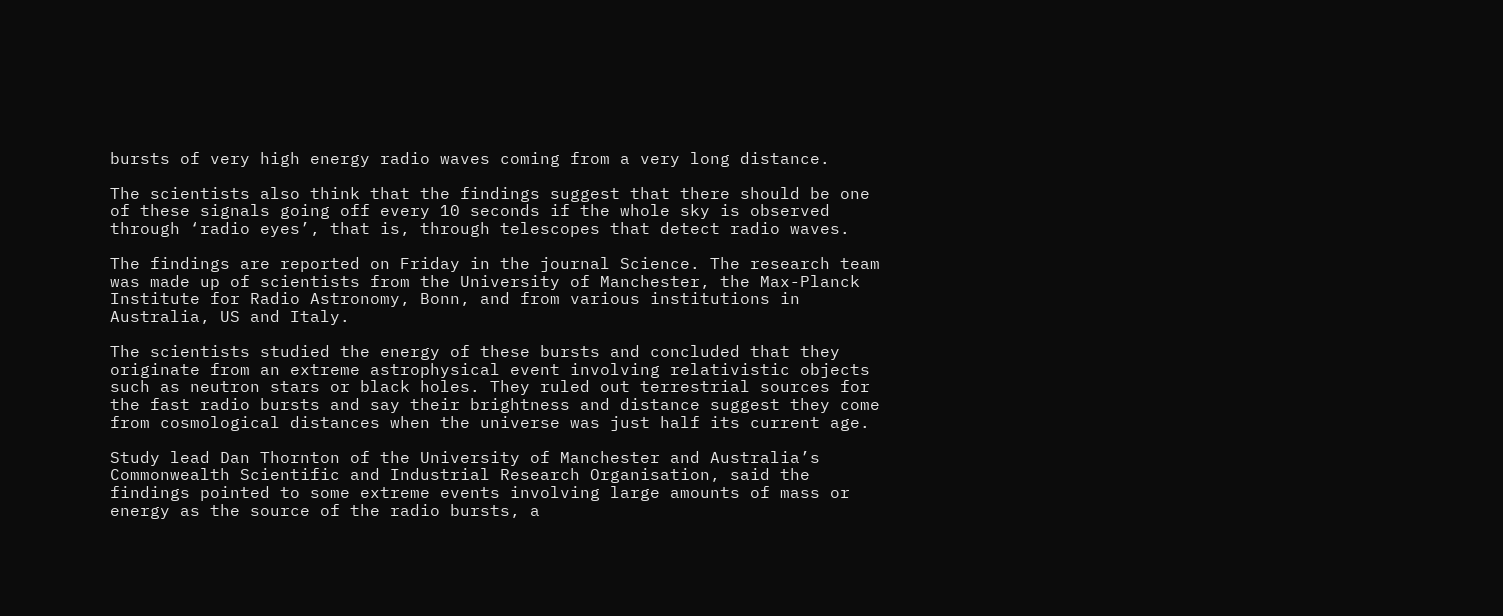bursts of very high energy radio waves coming from a very long distance.

The scientists also think that the findings suggest that there should be one of these signals going off every 10 seconds if the whole sky is observed through ‘radio eyes’, that is, through telescopes that detect radio waves.

The findings are reported on Friday in the journal Science. The research team was made up of scientists from the University of Manchester, the Max-Planck Institute for Radio Astronomy, Bonn, and from various institutions in Australia, US and Italy.

The scientists studied the energy of these bursts and concluded that they originate from an extreme astrophysical event involving relativistic objects such as neutron stars or black holes. They ruled out terrestrial sources for the fast radio bursts and say their brightness and distance suggest they come from cosmological distances when the universe was just half its current age.

Study lead Dan Thornton of the University of Manchester and Australia’s Commonwealth Scientific and Industrial Research Organisation, said the findings pointed to some extreme events involving large amounts of mass or energy as the source of the radio bursts, a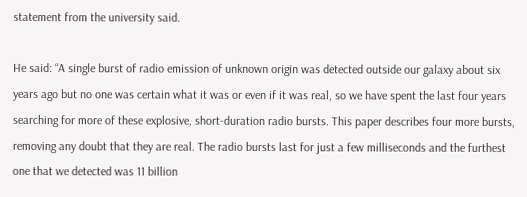statement from the university said.

He said: “A single burst of radio emission of unknown origin was detected outside our galaxy about six years ago but no one was certain what it was or even if it was real, so we have spent the last four years searching for more of these explosive, short-duration radio bursts. This paper describes four more bursts, removing any doubt that they are real. The radio bursts last for just a few milliseconds and the furthest one that we detected was 11 billion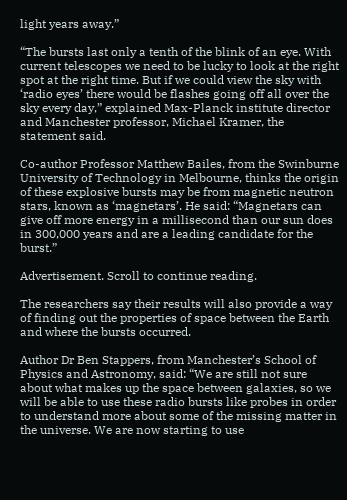light years away.”

“The bursts last only a tenth of the blink of an eye. With current telescopes we need to be lucky to look at the right spot at the right time. But if we could view the sky with ‘radio eyes’ there would be flashes going off all over the sky every day,” explained Max-Planck institute director and Manchester professor, Michael Kramer, the statement said.

Co-author Professor Matthew Bailes, from the Swinburne University of Technology in Melbourne, thinks the origin of these explosive bursts may be from magnetic neutron stars, known as ‘magnetars’. He said: “Magnetars can give off more energy in a millisecond than our sun does in 300,000 years and are a leading candidate for the burst.”

Advertisement. Scroll to continue reading.

The researchers say their results will also provide a way of finding out the properties of space between the Earth and where the bursts occurred.

Author Dr Ben Stappers, from Manchester’s School of Physics and Astronomy, said: “We are still not sure about what makes up the space between galaxies, so we will be able to use these radio bursts like probes in order to understand more about some of the missing matter in the universe. We are now starting to use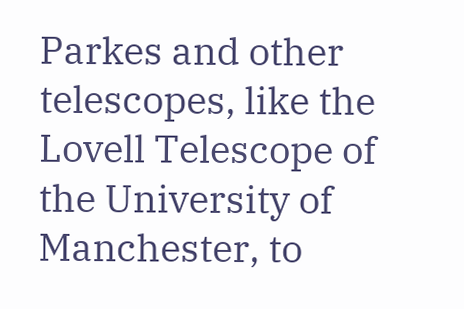Parkes and other telescopes, like the Lovell Telescope of the University of Manchester, to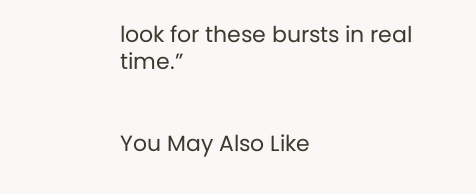look for these bursts in real time.”


You May Also Like